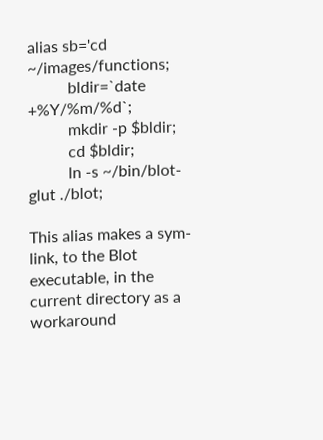alias sb='cd ~/images/functions;
          bldir=`date +%Y/%m/%d`;
          mkdir -p $bldir;
          cd $bldir;
          ln -s ~/bin/blot-glut ./blot;

This alias makes a sym-link, to the Blot executable, in the current directory as a workaround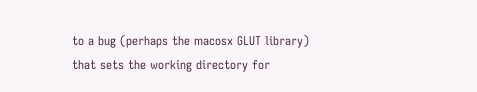to a bug (perhaps the macosx GLUT library) that sets the working directory for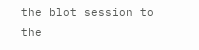the blot session to the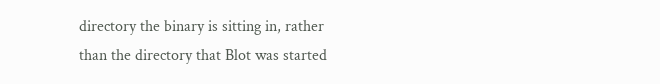directory the binary is sitting in, rather than the directory that Blot was started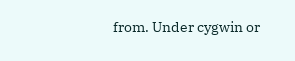from. Under cygwin or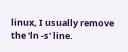linux, I usually remove the 'ln -s' line.